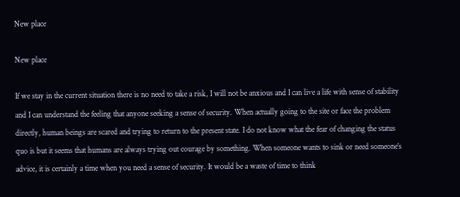New place

New place

If we stay in the current situation there is no need to take a risk, I will not be anxious and I can live a life with sense of stability and I can understand the feeling that anyone seeking a sense of security. When actually going to the site or face the problem directly, human beings are scared and trying to return to the present state. I do not know what the fear of changing the status quo is but it seems that humans are always trying out courage by something. When someone wants to sink or need someone’s advice, it is certainly a time when you need a sense of security. It would be a waste of time to think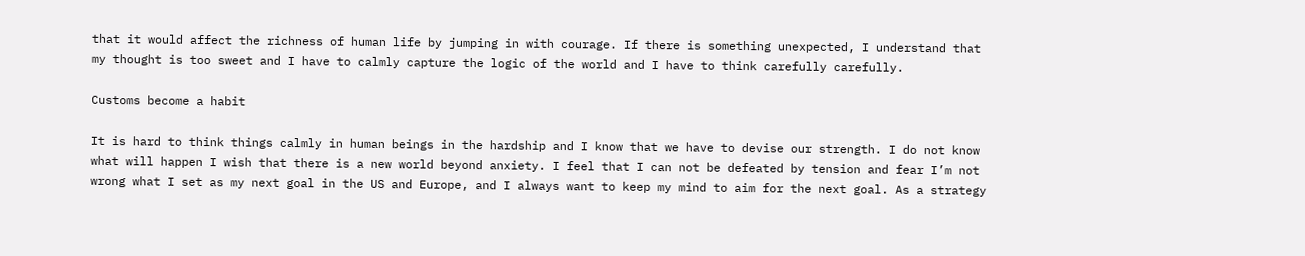that it would affect the richness of human life by jumping in with courage. If there is something unexpected, I understand that my thought is too sweet and I have to calmly capture the logic of the world and I have to think carefully carefully.

Customs become a habit

It is hard to think things calmly in human beings in the hardship and I know that we have to devise our strength. I do not know what will happen I wish that there is a new world beyond anxiety. I feel that I can not be defeated by tension and fear I’m not wrong what I set as my next goal in the US and Europe, and I always want to keep my mind to aim for the next goal. As a strategy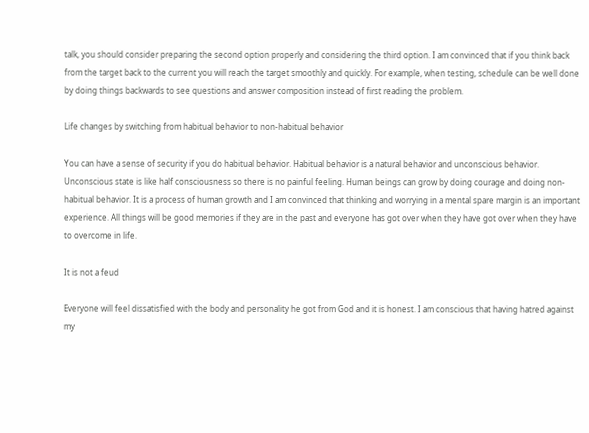talk, you should consider preparing the second option properly and considering the third option. I am convinced that if you think back from the target back to the current you will reach the target smoothly and quickly. For example, when testing, schedule can be well done by doing things backwards to see questions and answer composition instead of first reading the problem.

Life changes by switching from habitual behavior to non-habitual behavior

You can have a sense of security if you do habitual behavior. Habitual behavior is a natural behavior and unconscious behavior. Unconscious state is like half consciousness so there is no painful feeling. Human beings can grow by doing courage and doing non-habitual behavior. It is a process of human growth and I am convinced that thinking and worrying in a mental spare margin is an important experience. All things will be good memories if they are in the past and everyone has got over when they have got over when they have to overcome in life.

It is not a feud

Everyone will feel dissatisfied with the body and personality he got from God and it is honest. I am conscious that having hatred against my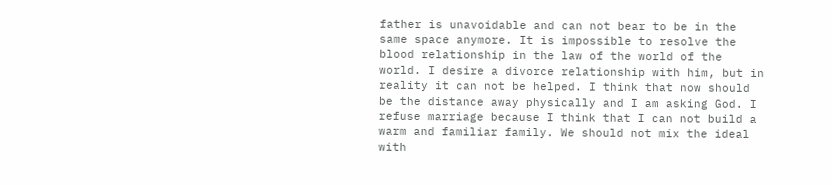father is unavoidable and can not bear to be in the same space anymore. It is impossible to resolve the blood relationship in the law of the world of the world. I desire a divorce relationship with him, but in reality it can not be helped. I think that now should be the distance away physically and I am asking God. I refuse marriage because I think that I can not build a warm and familiar family. We should not mix the ideal with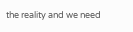the reality and we need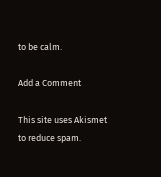to be calm.

Add a Comment

This site uses Akismet to reduce spam.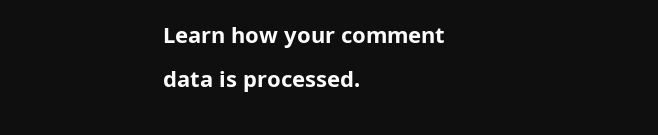Learn how your comment data is processed.